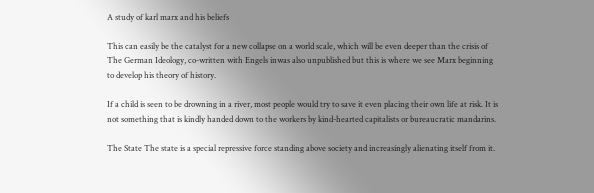A study of karl marx and his beliefs

This can easily be the catalyst for a new collapse on a world scale, which will be even deeper than the crisis of The German Ideology, co-written with Engels inwas also unpublished but this is where we see Marx beginning to develop his theory of history.

If a child is seen to be drowning in a river, most people would try to save it even placing their own life at risk. It is not something that is kindly handed down to the workers by kind-hearted capitalists or bureaucratic mandarins.

The State The state is a special repressive force standing above society and increasingly alienating itself from it.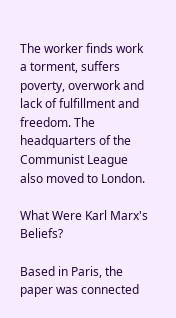The worker finds work a torment, suffers poverty, overwork and lack of fulfillment and freedom. The headquarters of the Communist League also moved to London.

What Were Karl Marx's Beliefs?

Based in Paris, the paper was connected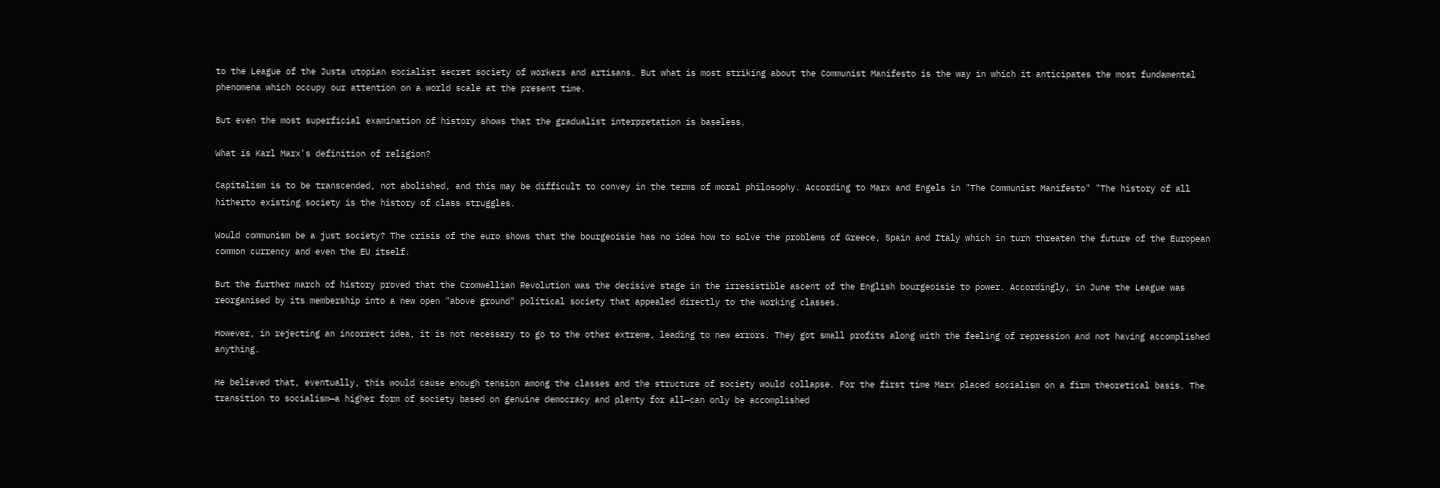to the League of the Justa utopian socialist secret society of workers and artisans. But what is most striking about the Communist Manifesto is the way in which it anticipates the most fundamental phenomena which occupy our attention on a world scale at the present time.

But even the most superficial examination of history shows that the gradualist interpretation is baseless.

What is Karl Marx's definition of religion?

Capitalism is to be transcended, not abolished, and this may be difficult to convey in the terms of moral philosophy. According to Marx and Engels in "The Communist Manifesto" "The history of all hitherto existing society is the history of class struggles.

Would communism be a just society? The crisis of the euro shows that the bourgeoisie has no idea how to solve the problems of Greece, Spain and Italy which in turn threaten the future of the European common currency and even the EU itself.

But the further march of history proved that the Cromwellian Revolution was the decisive stage in the irresistible ascent of the English bourgeoisie to power. Accordingly, in June the League was reorganised by its membership into a new open "above ground" political society that appealed directly to the working classes.

However, in rejecting an incorrect idea, it is not necessary to go to the other extreme, leading to new errors. They got small profits along with the feeling of repression and not having accomplished anything.

He believed that, eventually, this would cause enough tension among the classes and the structure of society would collapse. For the first time Marx placed socialism on a firm theoretical basis. The transition to socialism—a higher form of society based on genuine democracy and plenty for all—can only be accomplished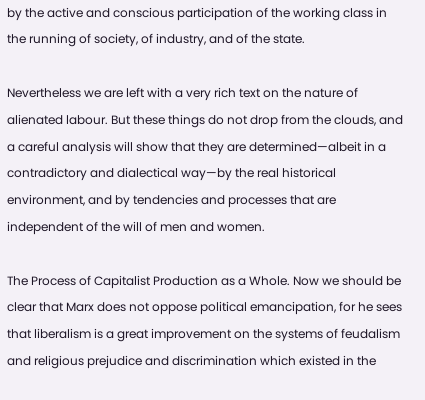by the active and conscious participation of the working class in the running of society, of industry, and of the state.

Nevertheless we are left with a very rich text on the nature of alienated labour. But these things do not drop from the clouds, and a careful analysis will show that they are determined—albeit in a contradictory and dialectical way—by the real historical environment, and by tendencies and processes that are independent of the will of men and women.

The Process of Capitalist Production as a Whole. Now we should be clear that Marx does not oppose political emancipation, for he sees that liberalism is a great improvement on the systems of feudalism and religious prejudice and discrimination which existed in the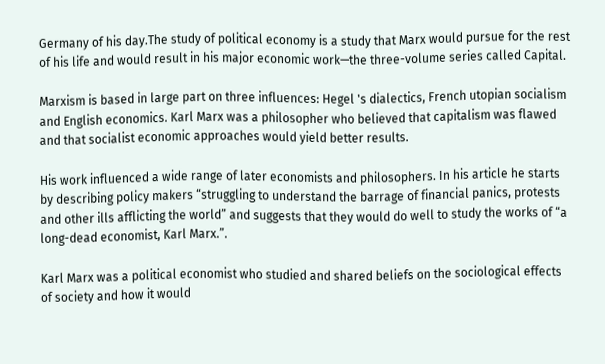Germany of his day.The study of political economy is a study that Marx would pursue for the rest of his life and would result in his major economic work—the three-volume series called Capital.

Marxism is based in large part on three influences: Hegel 's dialectics, French utopian socialism and English economics. Karl Marx was a philosopher who believed that capitalism was flawed and that socialist economic approaches would yield better results.

His work influenced a wide range of later economists and philosophers. In his article he starts by describing policy makers “struggling to understand the barrage of financial panics, protests and other ills afflicting the world” and suggests that they would do well to study the works of “a long-dead economist, Karl Marx.”.

Karl Marx was a political economist who studied and shared beliefs on the sociological effects of society and how it would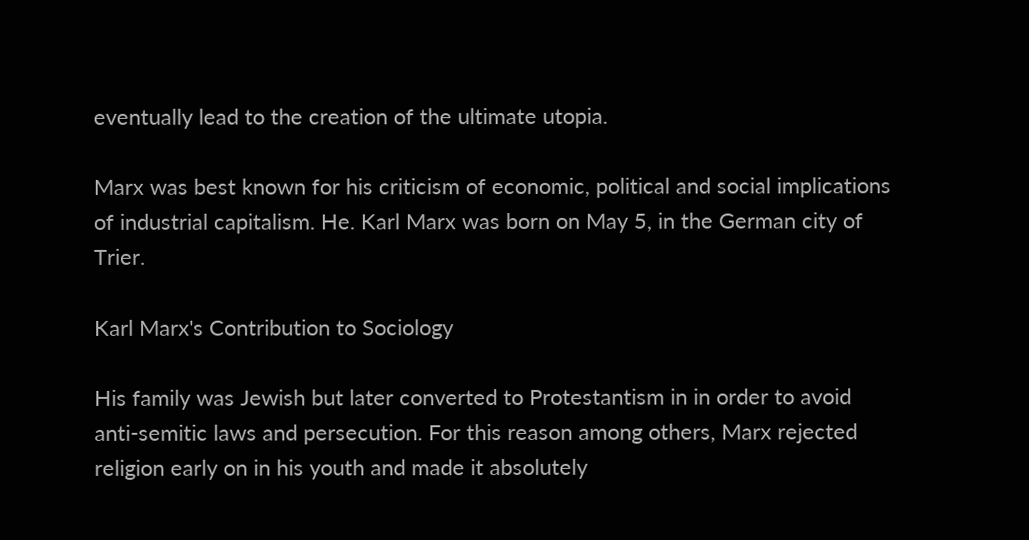eventually lead to the creation of the ultimate utopia.

Marx was best known for his criticism of economic, political and social implications of industrial capitalism. He. Karl Marx was born on May 5, in the German city of Trier.

Karl Marx's Contribution to Sociology

His family was Jewish but later converted to Protestantism in in order to avoid anti-semitic laws and persecution. For this reason among others, Marx rejected religion early on in his youth and made it absolutely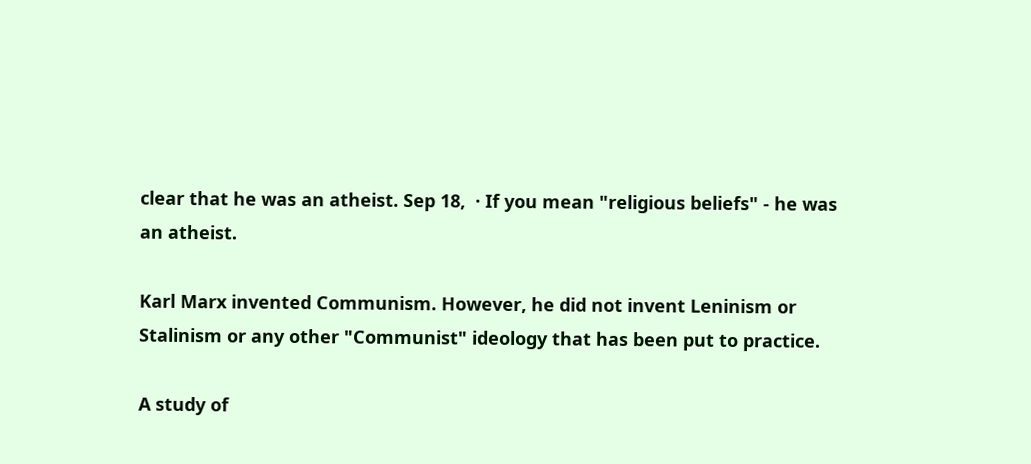clear that he was an atheist. Sep 18,  · If you mean "religious beliefs" - he was an atheist.

Karl Marx invented Communism. However, he did not invent Leninism or Stalinism or any other "Communist" ideology that has been put to practice.

A study of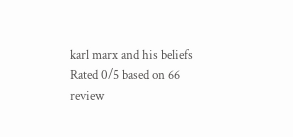karl marx and his beliefs
Rated 0/5 based on 66 review